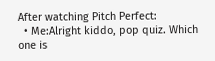After watching Pitch Perfect:
  • Me:Alright kiddo, pop quiz. Which one is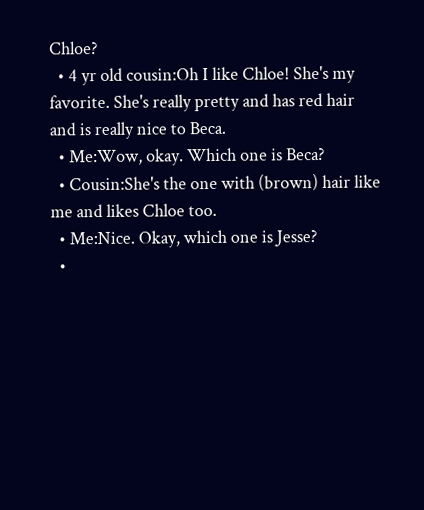Chloe?
  • 4 yr old cousin:Oh I like Chloe! She's my favorite. She's really pretty and has red hair and is really nice to Beca.
  • Me:Wow, okay. Which one is Beca?
  • Cousin:She's the one with (brown) hair like me and likes Chloe too.
  • Me:Nice. Okay, which one is Jesse?
  •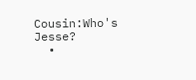Cousin:Who's Jesse?
  •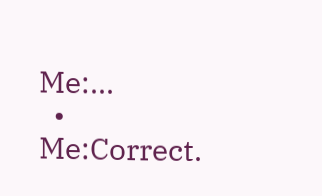Me:...
  • Me:Correct.